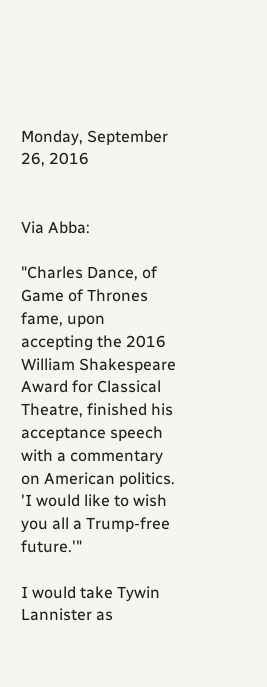Monday, September 26, 2016


Via Abba:

"Charles Dance, of Game of Thrones fame, upon accepting the 2016 William Shakespeare Award for Classical Theatre, finished his acceptance speech with a commentary on American politics. 'I would like to wish you all a Trump-free future.'"

I would take Tywin Lannister as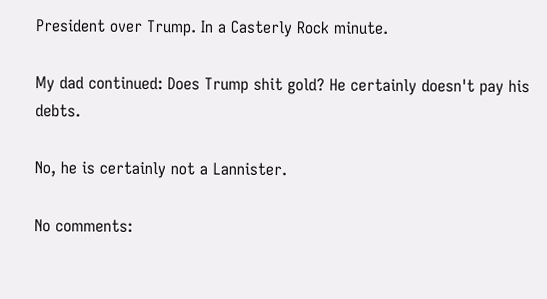President over Trump. In a Casterly Rock minute.

My dad continued: Does Trump shit gold? He certainly doesn't pay his debts.

No, he is certainly not a Lannister.

No comments: